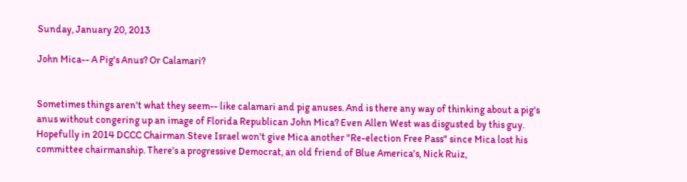Sunday, January 20, 2013

John Mica-- A Pig's Anus? Or Calamari?


Sometimes things aren't what they seem-- like calamari and pig anuses. And is there any way of thinking about a pig's anus without congering up an image of Florida Republican John Mica? Even Allen West was disgusted by this guy. Hopefully in 2014 DCCC Chairman Steve Israel won't give Mica another "Re-election Free Pass" since Mica lost his committee chairmanship. There's a progressive Democrat, an old friend of Blue America's, Nick Ruiz,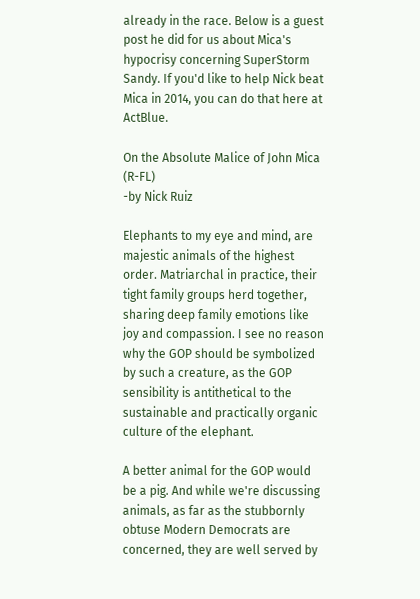already in the race. Below is a guest post he did for us about Mica's hypocrisy concerning SuperStorm Sandy. If you'd like to help Nick beat Mica in 2014, you can do that here at ActBlue.

On the Absolute Malice of John Mica (R-FL)
-by Nick Ruiz

Elephants to my eye and mind, are majestic animals of the highest order. Matriarchal in practice, their tight family groups herd together, sharing deep family emotions like joy and compassion. I see no reason why the GOP should be symbolized by such a creature, as the GOP sensibility is antithetical to the sustainable and practically organic culture of the elephant.

A better animal for the GOP would be a pig. And while we're discussing animals, as far as the stubbornly obtuse Modern Democrats are concerned, they are well served by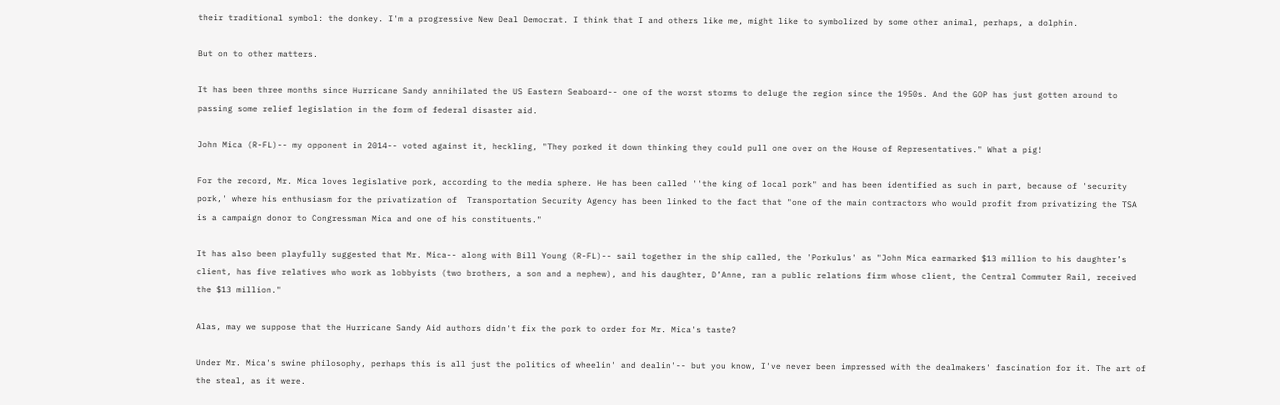their traditional symbol: the donkey. I'm a progressive New Deal Democrat. I think that I and others like me, might like to symbolized by some other animal, perhaps, a dolphin.

But on to other matters.

It has been three months since Hurricane Sandy annihilated the US Eastern Seaboard-- one of the worst storms to deluge the region since the 1950s. And the GOP has just gotten around to passing some relief legislation in the form of federal disaster aid.

John Mica (R-FL)-- my opponent in 2014-- voted against it, heckling, "They porked it down thinking they could pull one over on the House of Representatives." What a pig!

For the record, Mr. Mica loves legislative pork, according to the media sphere. He has been called ''the king of local pork" and has been identified as such in part, because of 'security pork,' where his enthusiasm for the privatization of  Transportation Security Agency has been linked to the fact that "one of the main contractors who would profit from privatizing the TSA is a campaign donor to Congressman Mica and one of his constituents."

It has also been playfully suggested that Mr. Mica-- along with Bill Young (R-FL)-- sail together in the ship called, the 'Porkulus' as "John Mica earmarked $13 million to his daughter’s client, has five relatives who work as lobbyists (two brothers, a son and a nephew), and his daughter, D’Anne, ran a public relations firm whose client, the Central Commuter Rail, received the $13 million."

Alas, may we suppose that the Hurricane Sandy Aid authors didn't fix the pork to order for Mr. Mica's taste?

Under Mr. Mica's swine philosophy, perhaps this is all just the politics of wheelin' and dealin'-- but you know, I've never been impressed with the dealmakers' fascination for it. The art of the steal, as it were.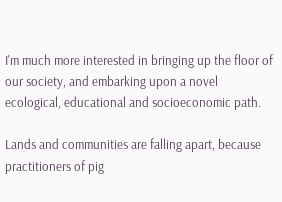I'm much more interested in bringing up the floor of our society, and embarking upon a novel ecological, educational and socioeconomic path.

Lands and communities are falling apart, because practitioners of pig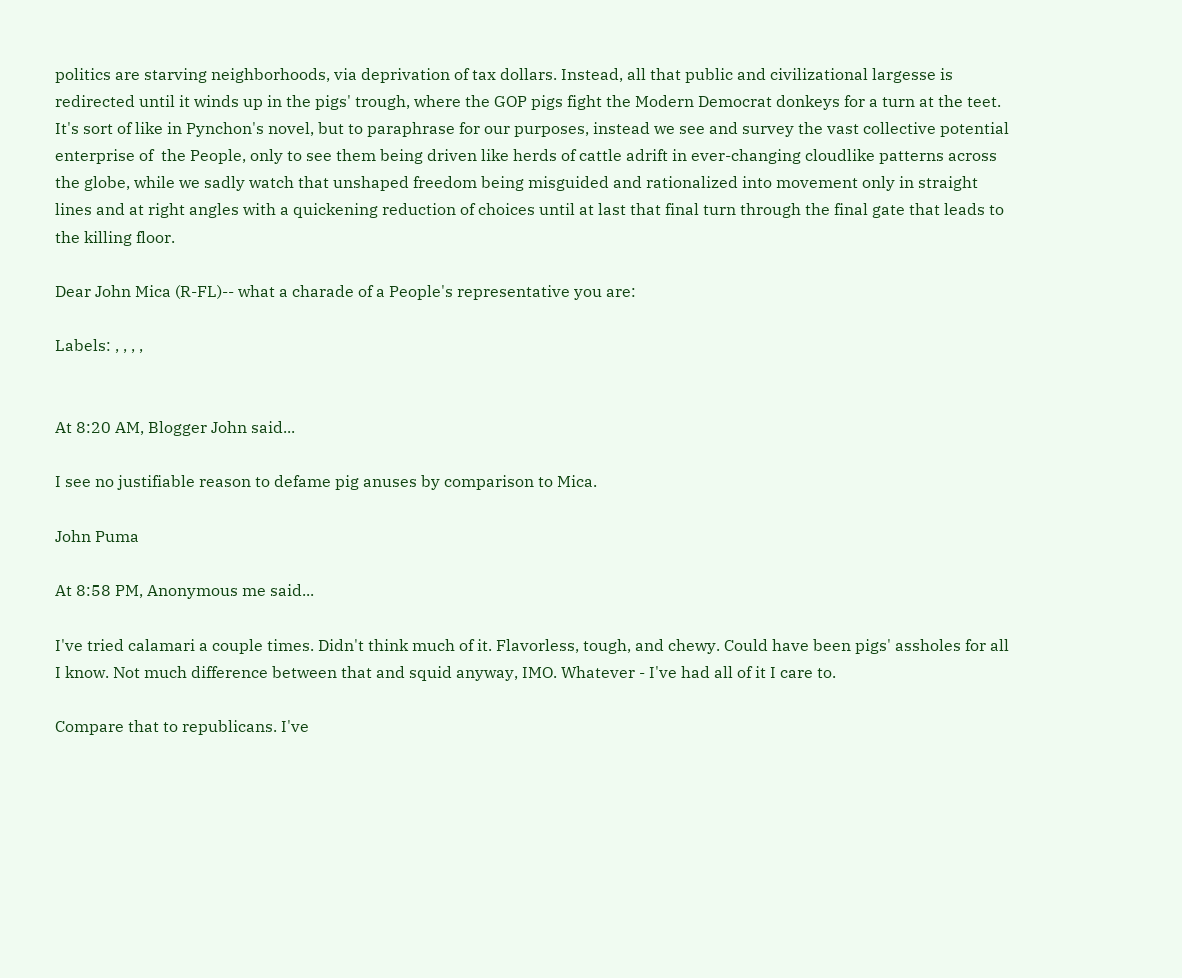politics are starving neighborhoods, via deprivation of tax dollars. Instead, all that public and civilizational largesse is redirected until it winds up in the pigs' trough, where the GOP pigs fight the Modern Democrat donkeys for a turn at the teet. It's sort of like in Pynchon's novel, but to paraphrase for our purposes, instead we see and survey the vast collective potential enterprise of  the People, only to see them being driven like herds of cattle adrift in ever-changing cloudlike patterns across the globe, while we sadly watch that unshaped freedom being misguided and rationalized into movement only in straight lines and at right angles with a quickening reduction of choices until at last that final turn through the final gate that leads to the killing floor.

Dear John Mica (R-FL)-- what a charade of a People's representative you are:

Labels: , , , ,


At 8:20 AM, Blogger John said...

I see no justifiable reason to defame pig anuses by comparison to Mica.

John Puma

At 8:58 PM, Anonymous me said...

I've tried calamari a couple times. Didn't think much of it. Flavorless, tough, and chewy. Could have been pigs' assholes for all I know. Not much difference between that and squid anyway, IMO. Whatever - I've had all of it I care to.

Compare that to republicans. I've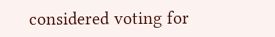considered voting for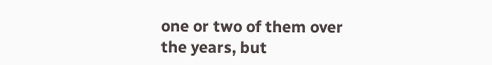one or two of them over the years, but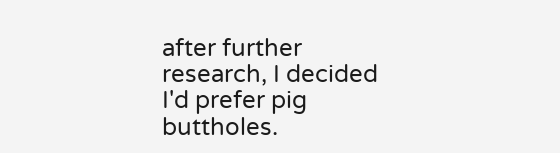after further research, I decided I'd prefer pig buttholes.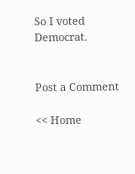So I voted Democrat.


Post a Comment

<< Home